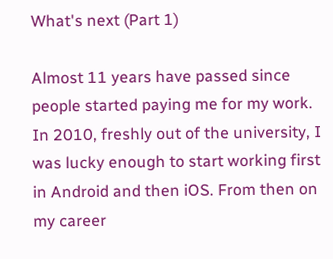What's next (Part 1)

Almost 11 years have passed since people started paying me for my work. In 2010, freshly out of the university, I was lucky enough to start working first in Android and then iOS. From then on my career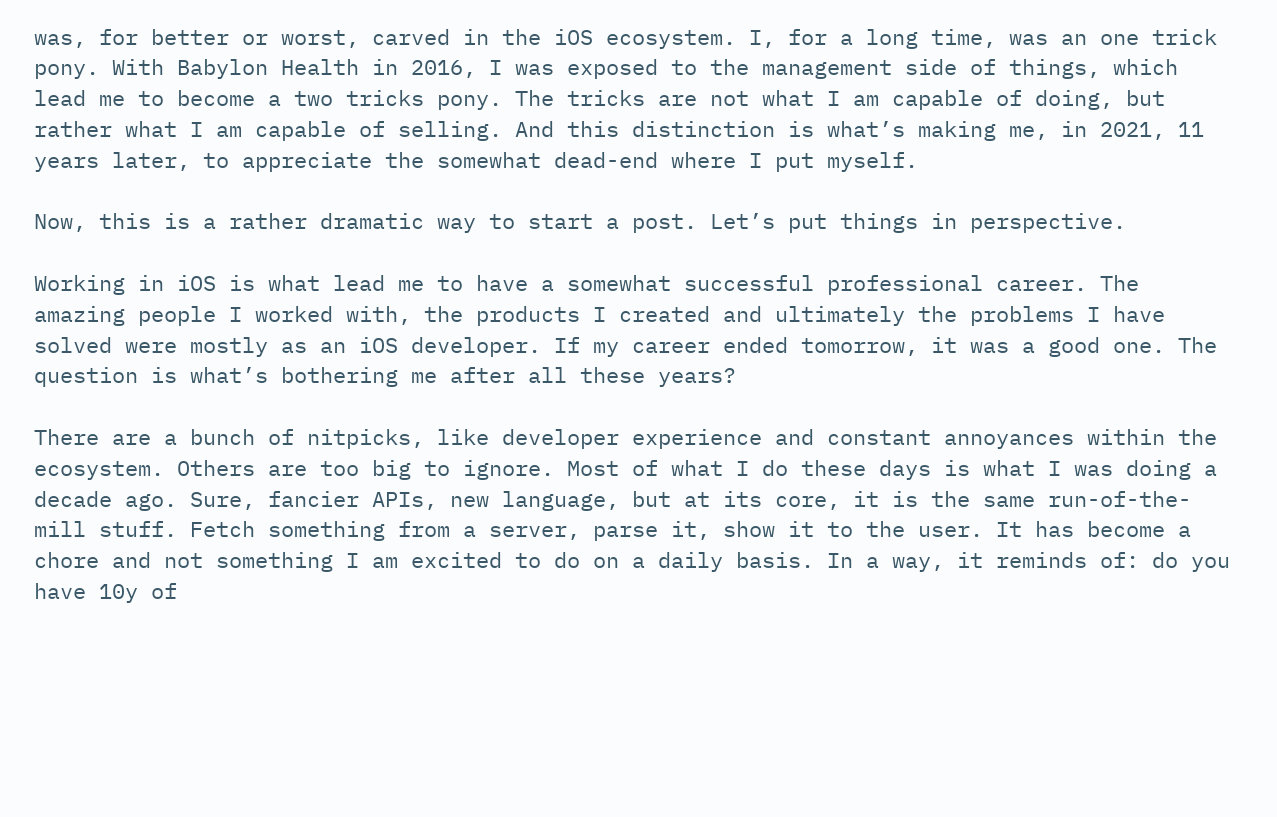was, for better or worst, carved in the iOS ecosystem. I, for a long time, was an one trick pony. With Babylon Health in 2016, I was exposed to the management side of things, which lead me to become a two tricks pony. The tricks are not what I am capable of doing, but rather what I am capable of selling. And this distinction is what’s making me, in 2021, 11 years later, to appreciate the somewhat dead-end where I put myself.

Now, this is a rather dramatic way to start a post. Let’s put things in perspective.

Working in iOS is what lead me to have a somewhat successful professional career. The amazing people I worked with, the products I created and ultimately the problems I have solved were mostly as an iOS developer. If my career ended tomorrow, it was a good one. The question is what’s bothering me after all these years?

There are a bunch of nitpicks, like developer experience and constant annoyances within the ecosystem. Others are too big to ignore. Most of what I do these days is what I was doing a decade ago. Sure, fancier APIs, new language, but at its core, it is the same run-of-the-mill stuff. Fetch something from a server, parse it, show it to the user. It has become a chore and not something I am excited to do on a daily basis. In a way, it reminds of: do you have 10y of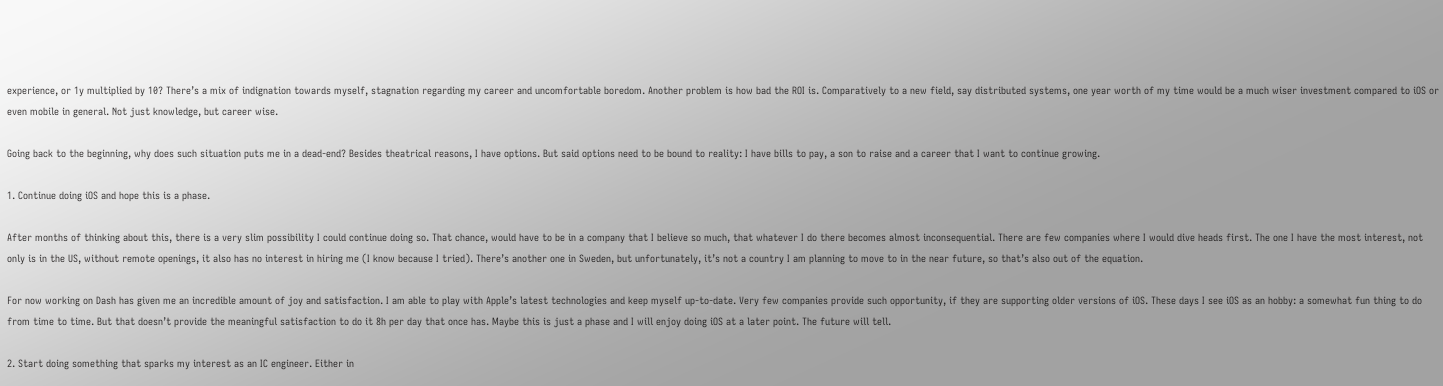experience, or 1y multiplied by 10? There’s a mix of indignation towards myself, stagnation regarding my career and uncomfortable boredom. Another problem is how bad the ROI is. Comparatively to a new field, say distributed systems, one year worth of my time would be a much wiser investment compared to iOS or even mobile in general. Not just knowledge, but career wise.

Going back to the beginning, why does such situation puts me in a dead-end? Besides theatrical reasons, I have options. But said options need to be bound to reality: I have bills to pay, a son to raise and a career that I want to continue growing.

1. Continue doing iOS and hope this is a phase.

After months of thinking about this, there is a very slim possibility I could continue doing so. That chance, would have to be in a company that I believe so much, that whatever I do there becomes almost inconsequential. There are few companies where I would dive heads first. The one I have the most interest, not only is in the US, without remote openings, it also has no interest in hiring me (I know because I tried). There’s another one in Sweden, but unfortunately, it’s not a country I am planning to move to in the near future, so that’s also out of the equation.

For now working on Dash has given me an incredible amount of joy and satisfaction. I am able to play with Apple’s latest technologies and keep myself up-to-date. Very few companies provide such opportunity, if they are supporting older versions of iOS. These days I see iOS as an hobby: a somewhat fun thing to do from time to time. But that doesn’t provide the meaningful satisfaction to do it 8h per day that once has. Maybe this is just a phase and I will enjoy doing iOS at a later point. The future will tell.

2. Start doing something that sparks my interest as an IC engineer. Either in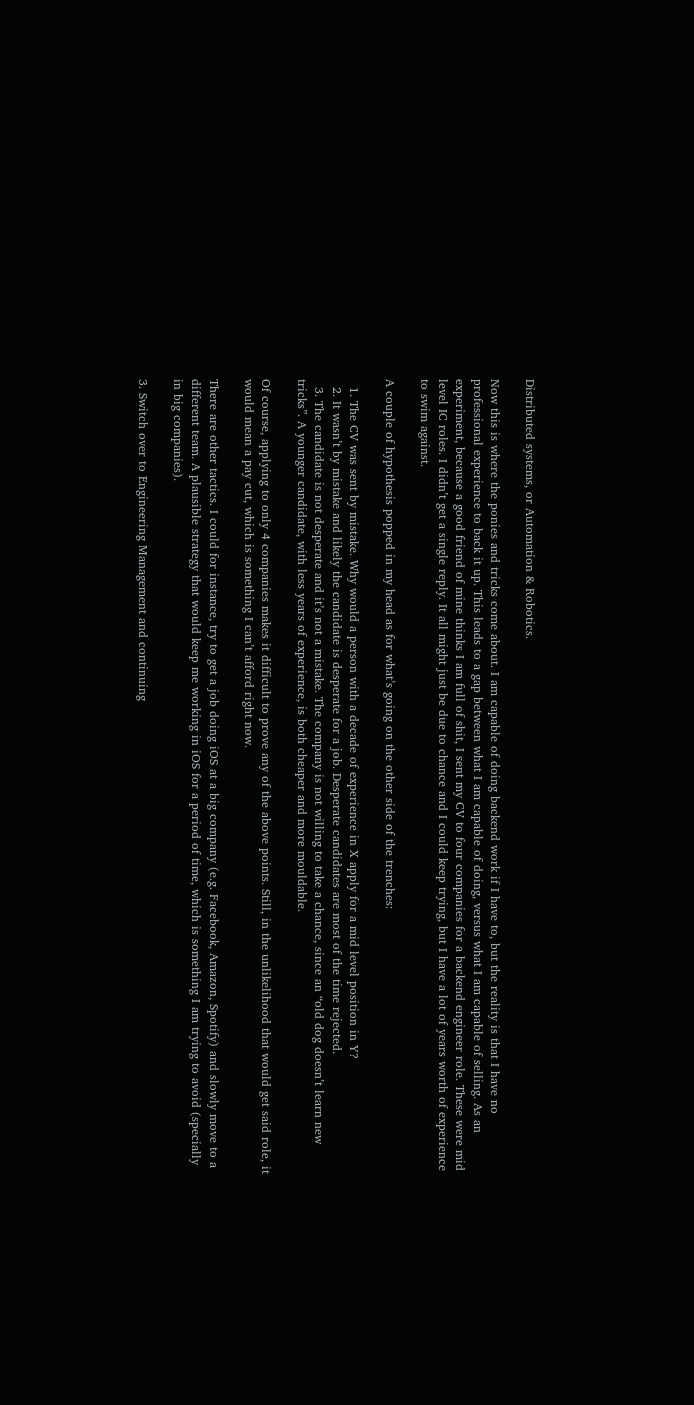Distributed systems, or Automation & Robotics.

Now this is where the ponies and tricks come about. I am capable of doing backend work if I have to, but the reality is that I have no professional experience to back it up. This leads to a gap between what I am capable of doing, versus what I am capable of selling. As an experiment, because a good friend of mine thinks I am full of shit, I sent my CV to four companies for a backend engineer role. These were mid level IC roles. I didn’t get a single reply. It all might just be due to chance and I could keep trying, but I have a lot of years worth of experience to swim against.

A couple of hypothesis popped in my head as for what’s going on the other side of the trenches:

  1. The CV was sent by mistake. Why would a person with a decade of experience in X apply for a mid level position in Y?
  2. It wasn’t by mistake and likely the candidate is desperate for a job. Desperate candidates are most of the time rejected.
  3. The candidate is not desperate and it’s not a mistake. The company is not willing to take a chance, since an “old dog doesn’t learn new tricks”. A younger candidate, with less years of experience, is both cheaper and more mouldable.

Of course, applying to only 4 companies makes it difficult to prove any of the above points. Still, in the unlikelihood that would get said role, it would mean a pay cut, which is something I can’t afford right now.

There are other tactics. I could for instance, try to get a job doing iOS at a big company (e.g. Facebook, Amazon, Spotify) and slowly move to a different team. A plausible strategy that would keep me working in iOS for a period of time, which is something I am trying to avoid (specially in big companies).

3. Switch over to Engineering Management and continuing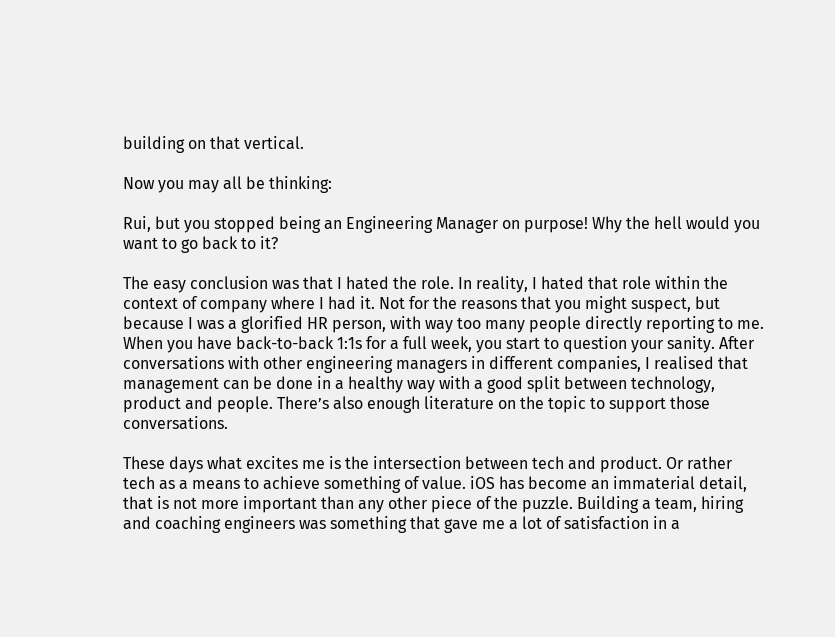building on that vertical.

Now you may all be thinking:

Rui, but you stopped being an Engineering Manager on purpose! Why the hell would you want to go back to it?

The easy conclusion was that I hated the role. In reality, I hated that role within the context of company where I had it. Not for the reasons that you might suspect, but because I was a glorified HR person, with way too many people directly reporting to me. When you have back-to-back 1:1s for a full week, you start to question your sanity. After conversations with other engineering managers in different companies, I realised that management can be done in a healthy way with a good split between technology, product and people. There’s also enough literature on the topic to support those conversations.

These days what excites me is the intersection between tech and product. Or rather tech as a means to achieve something of value. iOS has become an immaterial detail, that is not more important than any other piece of the puzzle. Building a team, hiring and coaching engineers was something that gave me a lot of satisfaction in a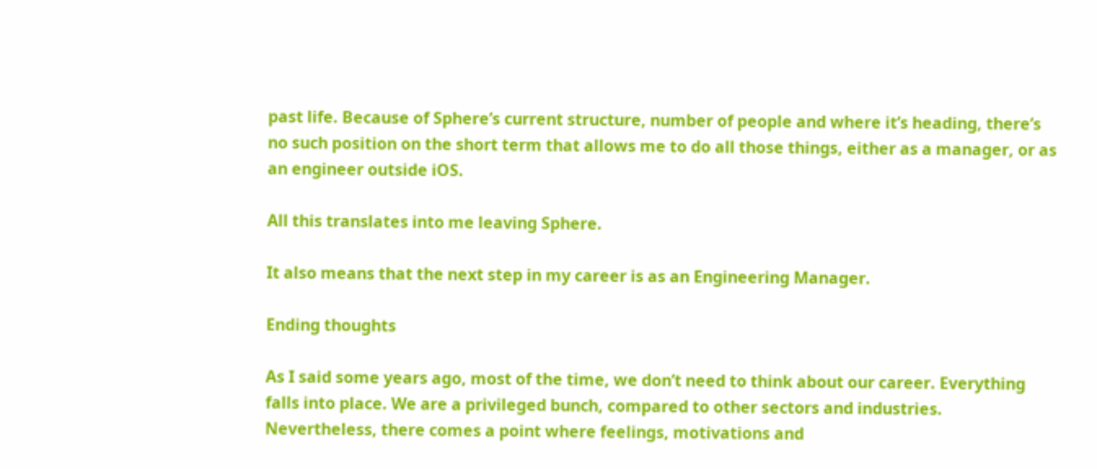past life. Because of Sphere’s current structure, number of people and where it’s heading, there’s no such position on the short term that allows me to do all those things, either as a manager, or as an engineer outside iOS.

All this translates into me leaving Sphere.

It also means that the next step in my career is as an Engineering Manager.

Ending thoughts

As I said some years ago, most of the time, we don’t need to think about our career. Everything falls into place. We are a privileged bunch, compared to other sectors and industries. Nevertheless, there comes a point where feelings, motivations and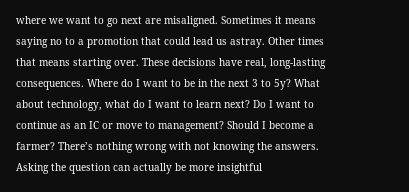where we want to go next are misaligned. Sometimes it means saying no to a promotion that could lead us astray. Other times that means starting over. These decisions have real, long-lasting consequences. Where do I want to be in the next 3 to 5y? What about technology, what do I want to learn next? Do I want to continue as an IC or move to management? Should I become a farmer? There’s nothing wrong with not knowing the answers. Asking the question can actually be more insightful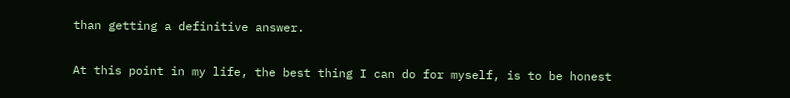than getting a definitive answer.

At this point in my life, the best thing I can do for myself, is to be honest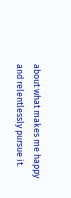about what makes me happy and relentlessly pursue it.